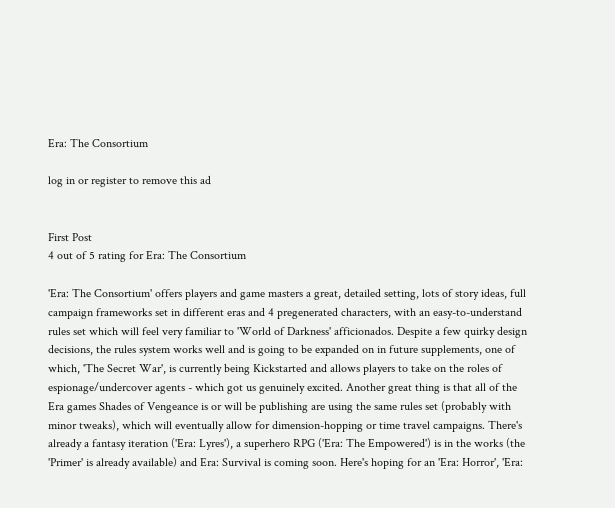Era: The Consortium

log in or register to remove this ad


First Post
4 out of 5 rating for Era: The Consortium

'Era: The Consortium' offers players and game masters a great, detailed setting, lots of story ideas, full campaign frameworks set in different eras and 4 pregenerated characters, with an easy-to-understand rules set which will feel very familiar to 'World of Darkness' afficionados. Despite a few quirky design decisions, the rules system works well and is going to be expanded on in future supplements, one of which, 'The Secret War', is currently being Kickstarted and allows players to take on the roles of espionage/undercover agents - which got us genuinely excited. Another great thing is that all of the Era games Shades of Vengeance is or will be publishing are using the same rules set (probably with minor tweaks), which will eventually allow for dimension-hopping or time travel campaigns. There's already a fantasy iteration ('Era: Lyres'), a superhero RPG ('Era: The Empowered') is in the works (the 'Primer' is already available) and Era: Survival is coming soon. Here's hoping for an 'Era: Horror', 'Era: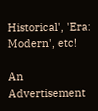Historical', 'Era: Modern', etc!

An Advertisement